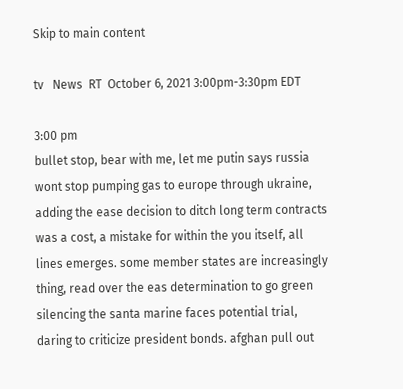Skip to main content

tv   News  RT  October 6, 2021 3:00pm-3:30pm EDT

3:00 pm
bullet stop, bear with me, let me putin says russia wont stop pumping gas to europe through ukraine, adding the ease decision to ditch long term contracts was a cost, a mistake for within the you itself, all lines emerges. some member states are increasingly thing, read over the eas determination to go green silencing the santa marine faces potential trial, daring to criticize president bonds. afghan pull out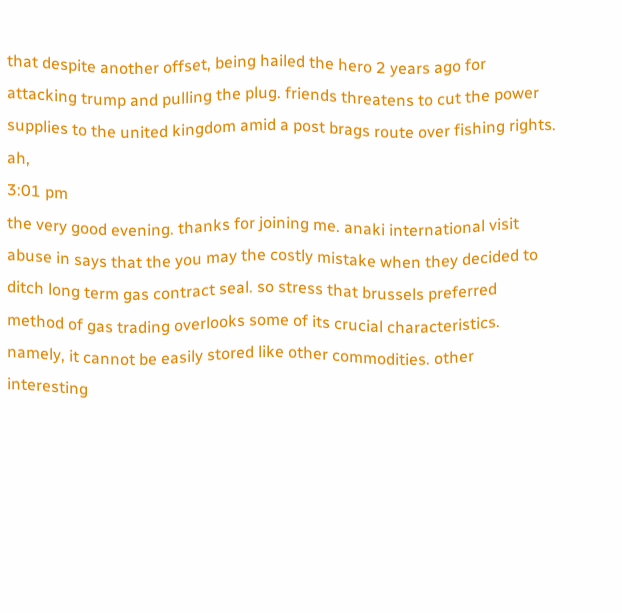that despite another offset, being hailed the hero 2 years ago for attacking trump and pulling the plug. friends threatens to cut the power supplies to the united kingdom amid a post brags route over fishing rights. ah,
3:01 pm
the very good evening. thanks for joining me. anaki international visit abuse in says that the you may the costly mistake when they decided to ditch long term gas contract seal. so stress that brussels preferred method of gas trading overlooks some of its crucial characteristics. namely, it cannot be easily stored like other commodities. other interesting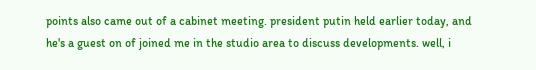points also came out of a cabinet meeting. president putin held earlier today, and he's a guest on of joined me in the studio area to discuss developments. well, i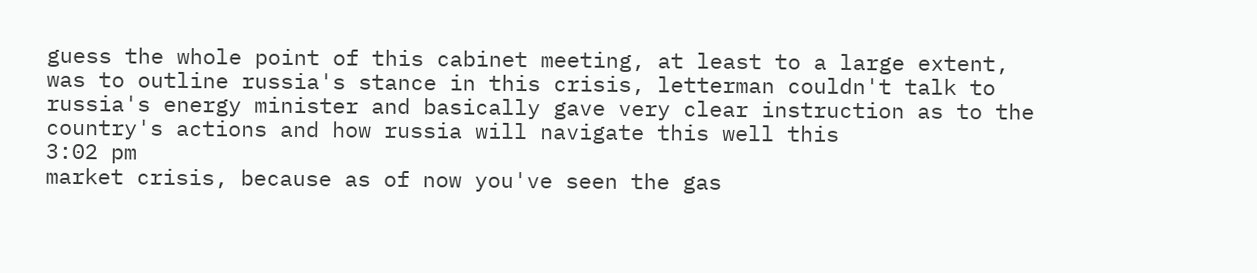guess the whole point of this cabinet meeting, at least to a large extent, was to outline russia's stance in this crisis, letterman couldn't talk to russia's energy minister and basically gave very clear instruction as to the country's actions and how russia will navigate this well this
3:02 pm
market crisis, because as of now you've seen the gas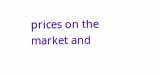prices on the market and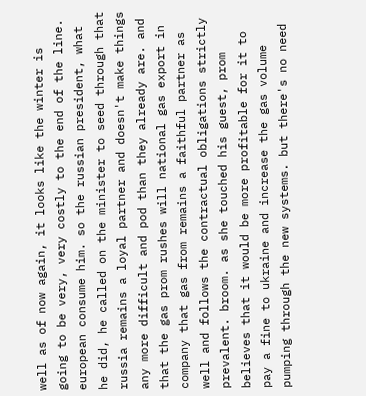well as of now again, it looks like the winter is going to be very, very costly to the end of the line. european consume him. so the russian president, what he did, he called on the minister to seed through that russia remains a loyal partner and doesn't make things any more difficult and pod than they already are. and that the gas prom rushes will national gas export in company that gas from remains a faithful partner as well and follows the contractual obligations strictly prevalent. broom. as she touched his guest, prom believes that it would be more profitable for it to pay a fine to ukraine and increase the gas volume pumping through the new systems. but there's no need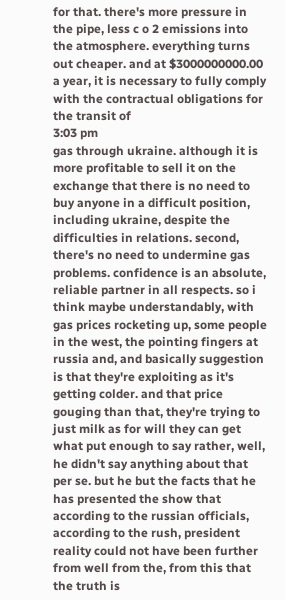for that. there's more pressure in the pipe, less c o 2 emissions into the atmosphere. everything turns out cheaper. and at $3000000000.00 a year, it is necessary to fully comply with the contractual obligations for the transit of
3:03 pm
gas through ukraine. although it is more profitable to sell it on the exchange that there is no need to buy anyone in a difficult position, including ukraine, despite the difficulties in relations. second, there's no need to undermine gas problems. confidence is an absolute, reliable partner in all respects. so i think maybe understandably, with gas prices rocketing up, some people in the west, the pointing fingers at russia and, and basically suggestion is that they're exploiting as it's getting colder. and that price gouging than that, they're trying to just milk as for will they can get what put enough to say rather, well, he didn't say anything about that per se. but he but the facts that he has presented the show that according to the russian officials, according to the rush, president reality could not have been further from well from the, from this that the truth is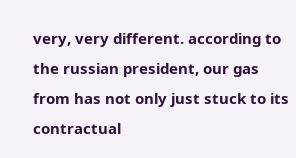very, very different. according to the russian president, our gas from has not only just stuck to its contractual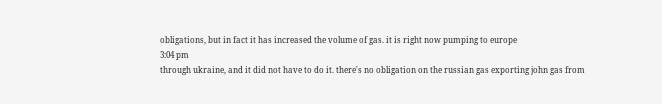obligations, but in fact it has increased the volume of gas. it is right now pumping to europe
3:04 pm
through ukraine, and it did not have to do it. there's no obligation on the russian gas exporting john gas from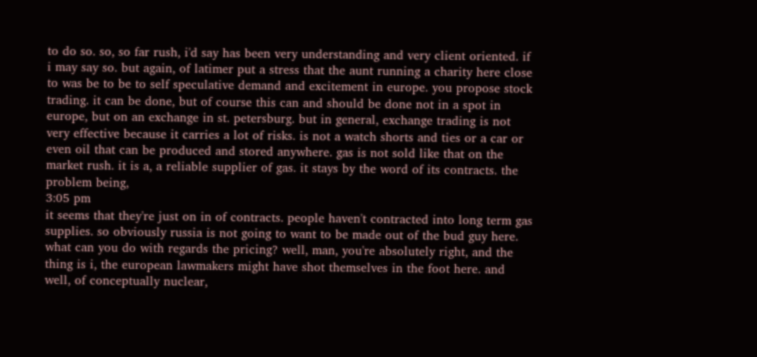to do so. so, so far rush, i'd say has been very understanding and very client oriented. if i may say so. but again, of latimer put a stress that the aunt running a charity here close to was be to be to self speculative demand and excitement in europe. you propose stock trading. it can be done, but of course this can and should be done not in a spot in europe, but on an exchange in st. petersburg. but in general, exchange trading is not very effective because it carries a lot of risks. is not a watch shorts and ties or a car or even oil that can be produced and stored anywhere. gas is not sold like that on the market rush. it is a, a reliable supplier of gas. it stays by the word of its contracts. the problem being,
3:05 pm
it seems that they're just on in of contracts. people haven't contracted into long term gas supplies. so obviously russia is not going to want to be made out of the bud guy here. what can you do with regards the pricing? well, man, you're absolutely right, and the thing is i, the european lawmakers might have shot themselves in the foot here. and well, of conceptually nuclear,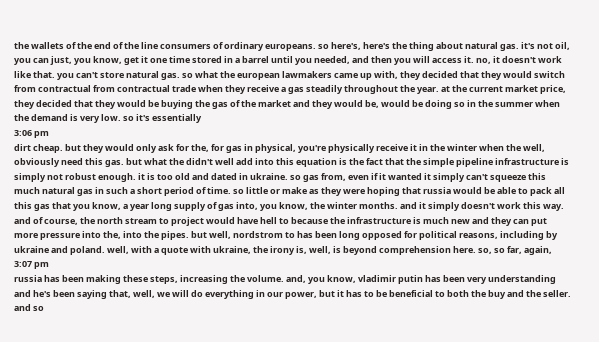the wallets of the end of the line consumers of ordinary europeans. so here's, here's the thing about natural gas. it's not oil, you can just, you know, get it one time stored in a barrel until you needed, and then you will access it. no, it doesn't work like that. you can't store natural gas. so what the european lawmakers came up with, they decided that they would switch from contractual from contractual trade when they receive a gas steadily throughout the year. at the current market price, they decided that they would be buying the gas of the market and they would be, would be doing so in the summer when the demand is very low. so it's essentially
3:06 pm
dirt cheap. but they would only ask for the, for gas in physical, you're physically receive it in the winter when the well, obviously need this gas. but what the didn't well add into this equation is the fact that the simple pipeline infrastructure is simply not robust enough. it is too old and dated in ukraine. so gas from, even if it wanted it simply can't squeeze this much natural gas in such a short period of time. so little or make as they were hoping that russia would be able to pack all this gas that you know, a year long supply of gas into, you know, the winter months. and it simply doesn't work this way. and of course, the north stream to project would have hell to because the infrastructure is much new and they can put more pressure into the, into the pipes. but well, nordstrom to has been long opposed for political reasons, including by ukraine and poland. well, with a quote with ukraine, the irony is, well, is beyond comprehension here. so, so far, again,
3:07 pm
russia has been making these steps, increasing the volume. and, you know, vladimir putin has been very understanding and he's been saying that, well, we will do everything in our power, but it has to be beneficial to both the buy and the seller. and so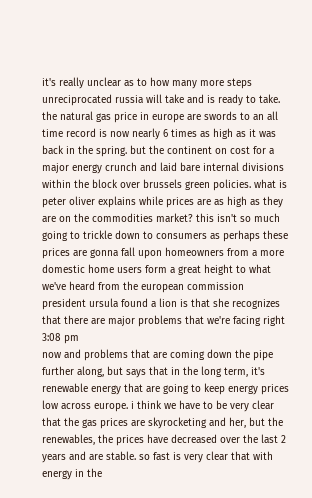it's really unclear as to how many more steps unreciprocated russia will take and is ready to take. the natural gas price in europe are swords to an all time record is now nearly 6 times as high as it was back in the spring. but the continent on cost for a major energy crunch and laid bare internal divisions within the block over brussels green policies. what is peter oliver explains while prices are as high as they are on the commodities market? this isn't so much going to trickle down to consumers as perhaps these prices are gonna fall upon homeowners from a more domestic home users form a great height to what we've heard from the european commission president ursula found a lion is that she recognizes that there are major problems that we're facing right
3:08 pm
now and problems that are coming down the pipe further along, but says that in the long term, it's renewable energy that are going to keep energy prices low across europe. i think we have to be very clear that the gas prices are skyrocketing and her, but the renewables, the prices have decreased over the last 2 years and are stable. so fast is very clear that with energy in the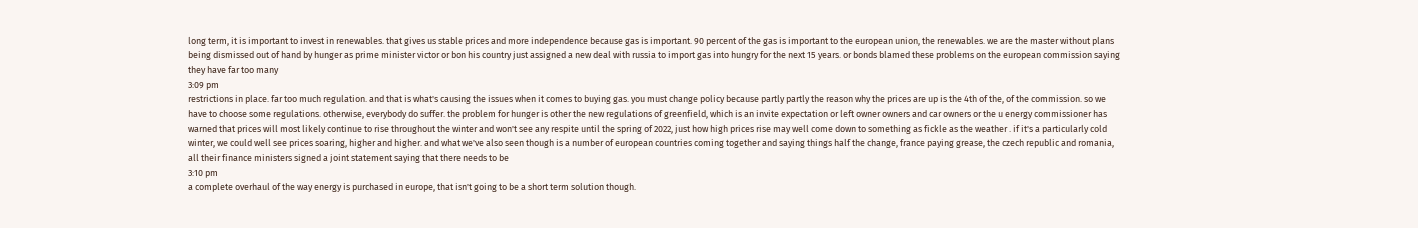long term, it is important to invest in renewables. that gives us stable prices and more independence because gas is important. 90 percent of the gas is important to the european union, the renewables. we are the master without plans being dismissed out of hand by hunger as prime minister victor or bon his country just assigned a new deal with russia to import gas into hungry for the next 15 years. or bonds blamed these problems on the european commission saying they have far too many
3:09 pm
restrictions in place. far too much regulation. and that is what's causing the issues when it comes to buying gas. you must change policy because partly partly the reason why the prices are up is the 4th of the, of the commission. so we have to choose some regulations. otherwise, everybody do suffer. the problem for hunger is other the new regulations of greenfield, which is an invite expectation or left owner owners and car owners or the u energy commissioner has warned that prices will most likely continue to rise throughout the winter and won't see any respite until the spring of 2022, just how high prices rise may well come down to something as fickle as the weather . if it's a particularly cold winter, we could well see prices soaring, higher and higher. and what we've also seen though is a number of european countries coming together and saying things half the change, france paying grease, the czech republic and romania, all their finance ministers signed a joint statement saying that there needs to be
3:10 pm
a complete overhaul of the way energy is purchased in europe, that isn't going to be a short term solution though.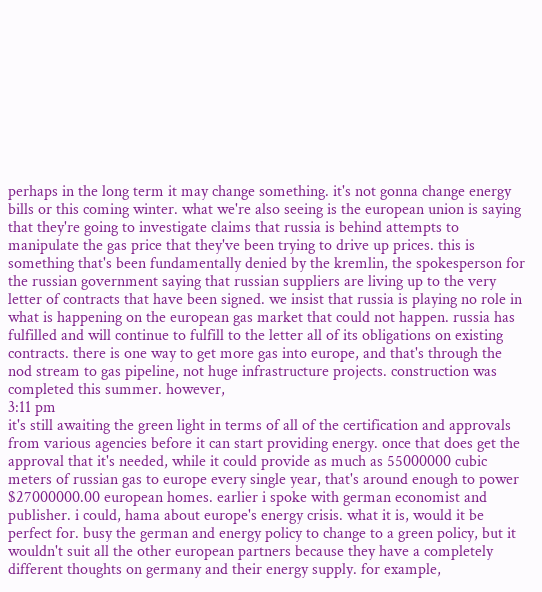perhaps in the long term it may change something. it's not gonna change energy bills or this coming winter. what we're also seeing is the european union is saying that they're going to investigate claims that russia is behind attempts to manipulate the gas price that they've been trying to drive up prices. this is something that's been fundamentally denied by the kremlin, the spokesperson for the russian government saying that russian suppliers are living up to the very letter of contracts that have been signed. we insist that russia is playing no role in what is happening on the european gas market that could not happen. russia has fulfilled and will continue to fulfill to the letter all of its obligations on existing contracts. there is one way to get more gas into europe, and that's through the nod stream to gas pipeline, not huge infrastructure projects. construction was completed this summer. however,
3:11 pm
it's still awaiting the green light in terms of all of the certification and approvals from various agencies before it can start providing energy. once that does get the approval that it's needed, while it could provide as much as 55000000 cubic meters of russian gas to europe every single year, that's around enough to power $27000000.00 european homes. earlier i spoke with german economist and publisher. i could, hama about europe's energy crisis. what it is, would it be perfect for. busy the german and energy policy to change to a green policy, but it wouldn't suit all the other european partners because they have a completely different thoughts on germany and their energy supply. for example,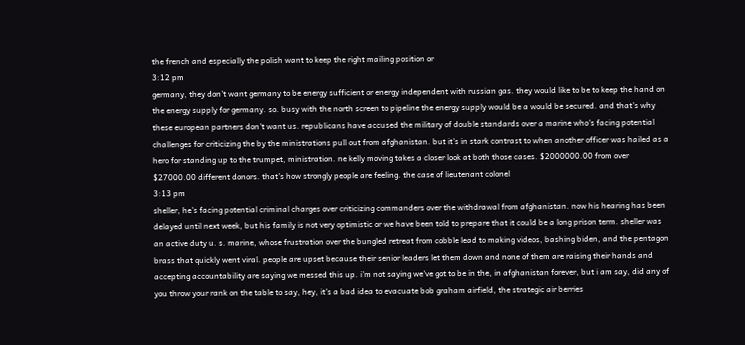the french and especially the polish want to keep the right mailing position or
3:12 pm
germany, they don't want germany to be energy sufficient or energy independent with russian gas. they would like to be to keep the hand on the energy supply for germany. so. busy with the north screen to pipeline the energy supply would be a would be secured. and that's why these european partners don't want us. republicans have accused the military of double standards over a marine who's facing potential challenges for criticizing the by the ministrations pull out from afghanistan. but it's in stark contrast to when another officer was hailed as a hero for standing up to the trumpet, ministration. ne kelly moving takes a closer look at both those cases. $2000000.00 from over $27000.00 different donors. that's how strongly people are feeling. the case of lieutenant colonel
3:13 pm
sheller, he's facing potential criminal charges over criticizing commanders over the withdrawal from afghanistan. now his hearing has been delayed until next week, but his family is not very optimistic or we have been told to prepare that it could be a long prison term. sheller was an active duty u. s. marine, whose frustration over the bungled retreat from cobble lead to making videos, bashing biden, and the pentagon brass that quickly went viral. people are upset because their senior leaders let them down and none of them are raising their hands and accepting accountability are saying we messed this up. i'm not saying we've got to be in the, in afghanistan forever, but i am say, did any of you throw your rank on the table to say, hey, it's a bad idea to evacuate bob graham airfield, the strategic air berries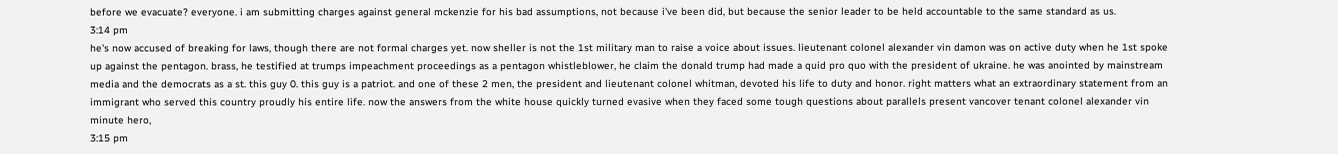before we evacuate? everyone. i am submitting charges against general mckenzie for his bad assumptions, not because i've been did, but because the senior leader to be held accountable to the same standard as us.
3:14 pm
he's now accused of breaking for laws, though there are not formal charges yet. now sheller is not the 1st military man to raise a voice about issues. lieutenant colonel alexander vin damon was on active duty when he 1st spoke up against the pentagon. brass, he testified at trumps impeachment proceedings as a pentagon whistleblower, he claim the donald trump had made a quid pro quo with the president of ukraine. he was anointed by mainstream media and the democrats as a st. this guy 0. this guy is a patriot. and one of these 2 men, the president and lieutenant colonel whitman, devoted his life to duty and honor. right matters what an extraordinary statement from an immigrant who served this country proudly his entire life. now the answers from the white house quickly turned evasive when they faced some tough questions about parallels present vancover tenant colonel alexander vin minute hero,
3:15 pm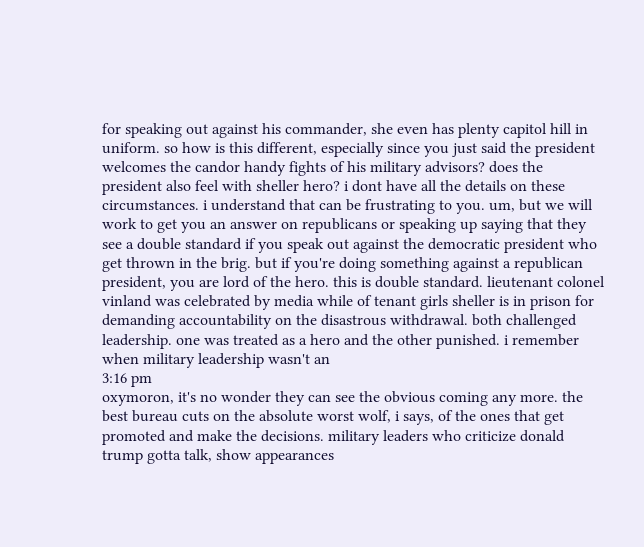for speaking out against his commander, she even has plenty capitol hill in uniform. so how is this different, especially since you just said the president welcomes the candor handy fights of his military advisors? does the president also feel with sheller hero? i dont have all the details on these circumstances. i understand that can be frustrating to you. um, but we will work to get you an answer on republicans or speaking up saying that they see a double standard if you speak out against the democratic president who get thrown in the brig. but if you're doing something against a republican president, you are lord of the hero. this is double standard. lieutenant colonel vinland was celebrated by media while of tenant girls sheller is in prison for demanding accountability on the disastrous withdrawal. both challenged leadership. one was treated as a hero and the other punished. i remember when military leadership wasn't an
3:16 pm
oxymoron, it's no wonder they can see the obvious coming any more. the best bureau cuts on the absolute worst wolf, i says, of the ones that get promoted and make the decisions. military leaders who criticize donald trump gotta talk, show appearances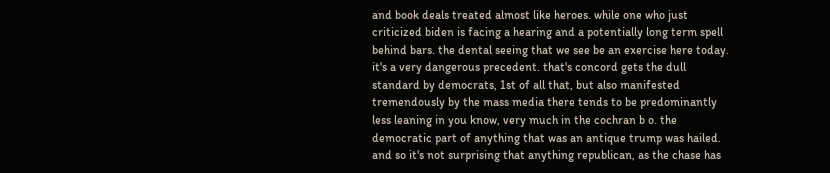and book deals treated almost like heroes. while one who just criticized biden is facing a hearing and a potentially long term spell behind bars. the dental seeing that we see be an exercise here today. it's a very dangerous precedent. that's concord gets the dull standard by democrats, 1st of all that, but also manifested tremendously by the mass media there tends to be predominantly less leaning in you know, very much in the cochran b o. the democratic part of anything that was an antique trump was hailed. and so it's not surprising that anything republican, as the chase has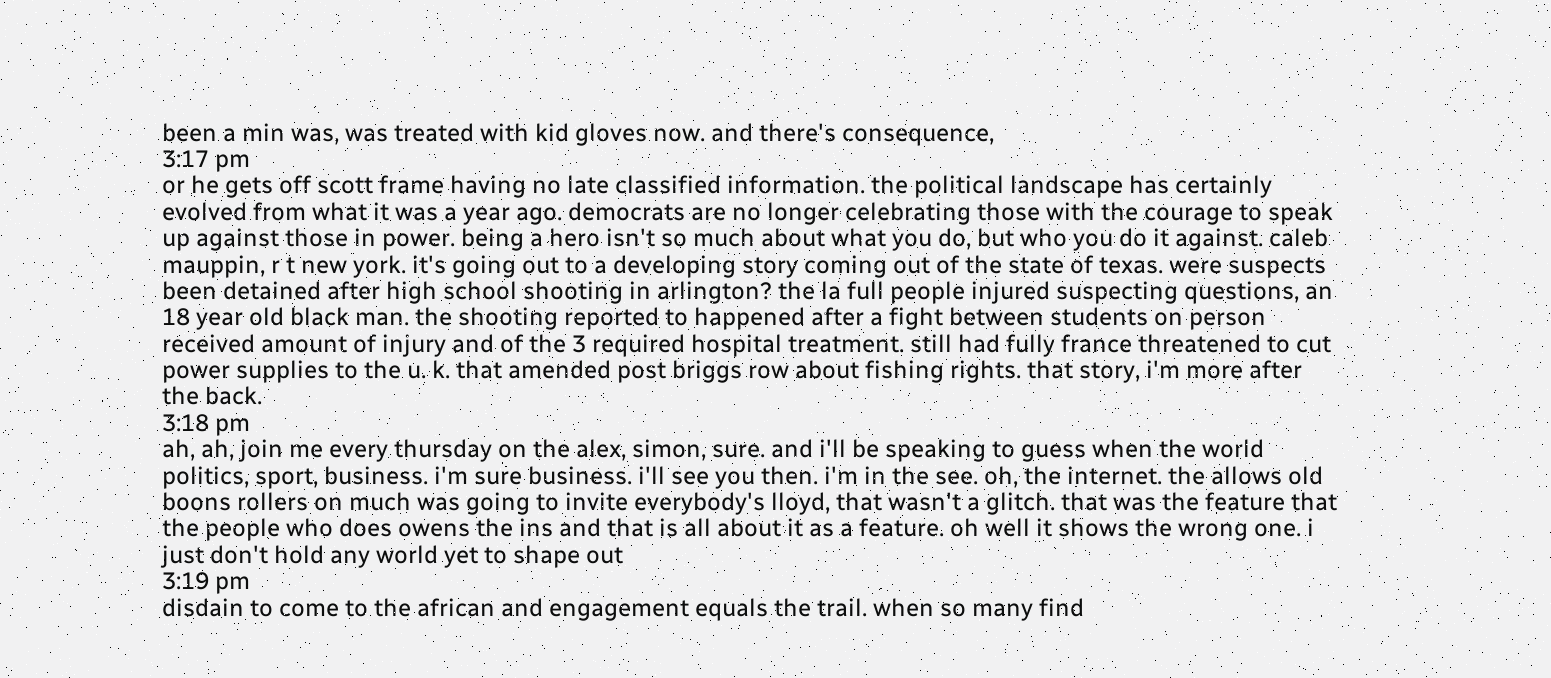been a min was, was treated with kid gloves now. and there's consequence,
3:17 pm
or he gets off scott frame having no late classified information. the political landscape has certainly evolved from what it was a year ago. democrats are no longer celebrating those with the courage to speak up against those in power. being a hero isn't so much about what you do, but who you do it against. caleb mauppin, r t new york. it's going out to a developing story coming out of the state of texas. were suspects been detained after high school shooting in arlington? the la full people injured suspecting questions, an 18 year old black man. the shooting reported to happened after a fight between students on person received amount of injury and of the 3 required hospital treatment. still had fully france threatened to cut power supplies to the u. k. that amended post briggs row about fishing rights. that story, i'm more after the back.
3:18 pm
ah, ah, join me every thursday on the alex, simon, sure. and i'll be speaking to guess when the world politics, sport, business. i'm sure business. i'll see you then. i'm in the see. oh, the internet. the allows old boons rollers on much was going to invite everybody's lloyd, that wasn't a glitch. that was the feature that the people who does owens the ins and that is all about it as a feature. oh well it shows the wrong one. i just don't hold any world yet to shape out
3:19 pm
disdain to come to the african and engagement equals the trail. when so many find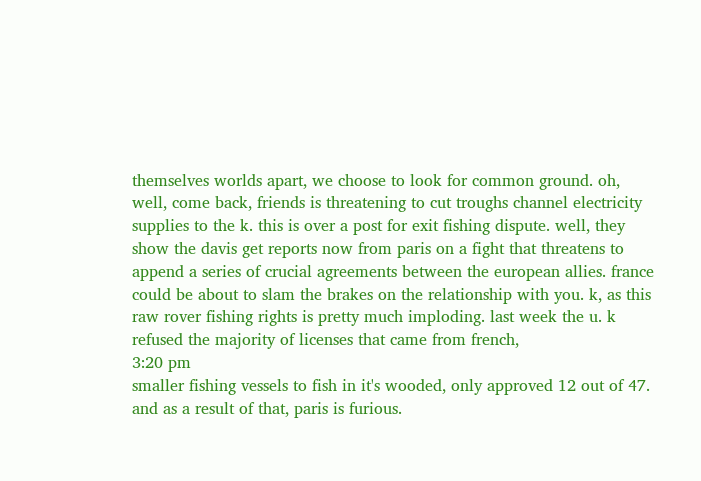themselves worlds apart, we choose to look for common ground. oh, well, come back, friends is threatening to cut troughs channel electricity supplies to the k. this is over a post for exit fishing dispute. well, they show the davis get reports now from paris on a fight that threatens to append a series of crucial agreements between the european allies. france could be about to slam the brakes on the relationship with you. k, as this raw rover fishing rights is pretty much imploding. last week the u. k refused the majority of licenses that came from french,
3:20 pm
smaller fishing vessels to fish in it's wooded, only approved 12 out of 47. and as a result of that, paris is furious.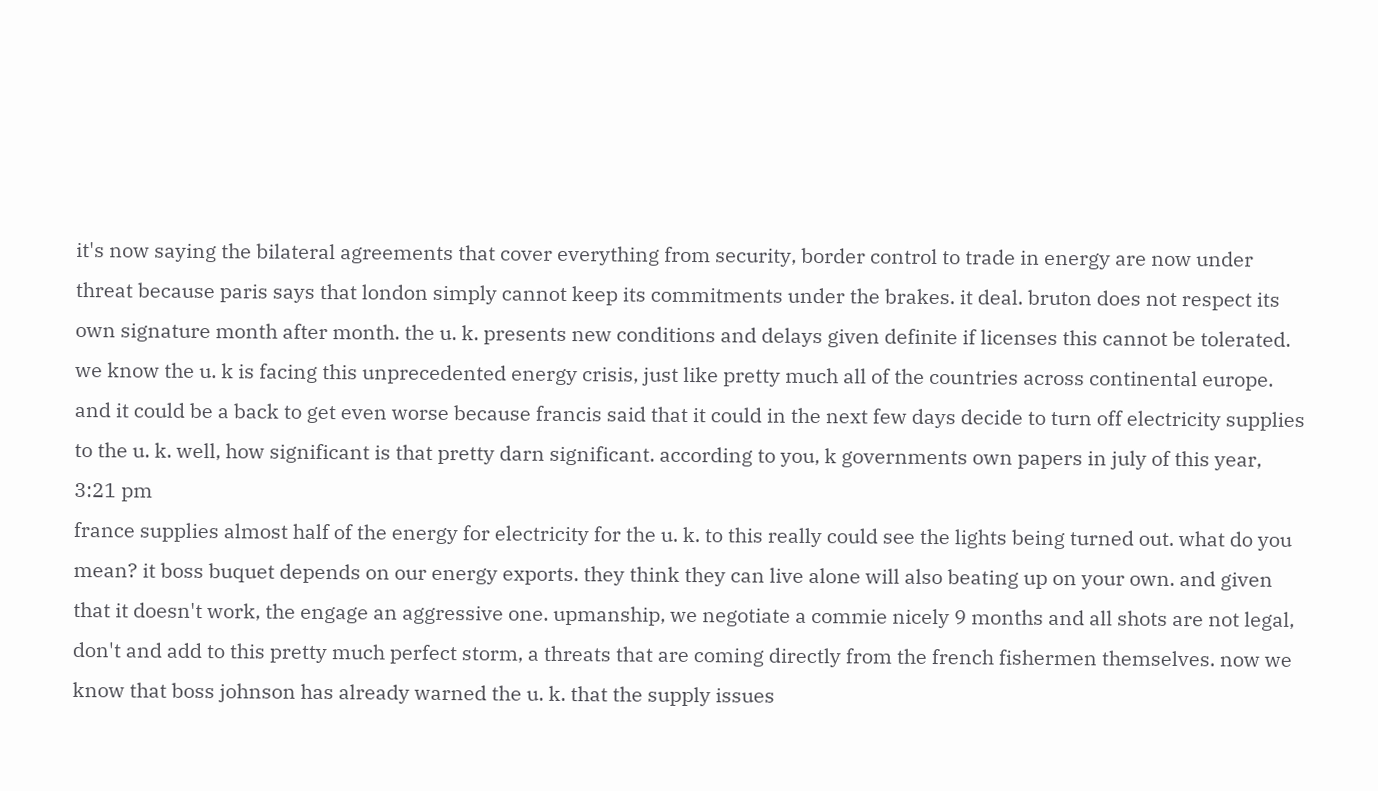it's now saying the bilateral agreements that cover everything from security, border control to trade in energy are now under threat because paris says that london simply cannot keep its commitments under the brakes. it deal. bruton does not respect its own signature month after month. the u. k. presents new conditions and delays given definite if licenses this cannot be tolerated. we know the u. k is facing this unprecedented energy crisis, just like pretty much all of the countries across continental europe. and it could be a back to get even worse because francis said that it could in the next few days decide to turn off electricity supplies to the u. k. well, how significant is that pretty darn significant. according to you, k governments own papers in july of this year,
3:21 pm
france supplies almost half of the energy for electricity for the u. k. to this really could see the lights being turned out. what do you mean? it boss buquet depends on our energy exports. they think they can live alone will also beating up on your own. and given that it doesn't work, the engage an aggressive one. upmanship, we negotiate a commie nicely 9 months and all shots are not legal, don't and add to this pretty much perfect storm, a threats that are coming directly from the french fishermen themselves. now we know that boss johnson has already warned the u. k. that the supply issues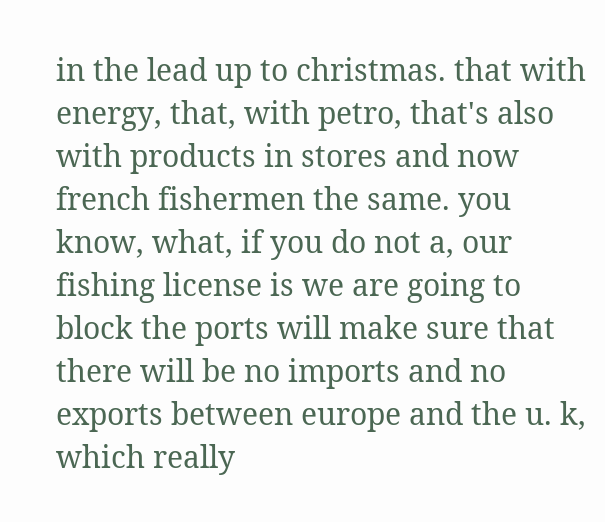in the lead up to christmas. that with energy, that, with petro, that's also with products in stores and now french fishermen the same. you know, what, if you do not a, our fishing license is we are going to block the ports will make sure that there will be no imports and no exports between europe and the u. k, which really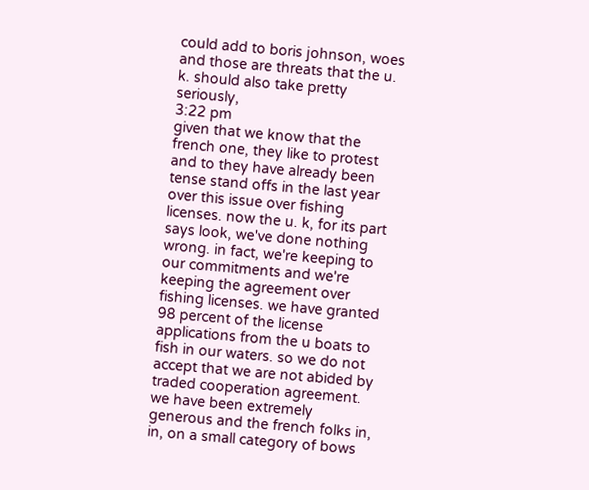could add to boris johnson, woes and those are threats that the u. k. should also take pretty seriously,
3:22 pm
given that we know that the french one, they like to protest and to they have already been tense stand offs in the last year over this issue over fishing licenses. now the u. k, for its part says look, we've done nothing wrong. in fact, we're keeping to our commitments and we're keeping the agreement over fishing licenses. we have granted 98 percent of the license applications from the u boats to fish in our waters. so we do not accept that we are not abided by traded cooperation agreement. we have been extremely generous and the french folks in, in, on a small category of bows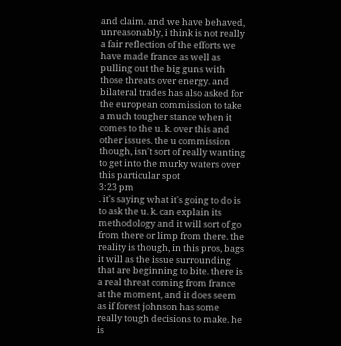and claim. and we have behaved, unreasonably, i think is not really a fair reflection of the efforts we have made france as well as pulling out the big guns with those threats over energy. and bilateral trades has also asked for the european commission to take a much tougher stance when it comes to the u. k. over this and other issues. the u commission though, isn't sort of really wanting to get into the murky waters over this particular spot
3:23 pm
. it's saying what it's going to do is to ask the u. k. can explain its methodology and it will sort of go from there or limp from there. the reality is though, in this pros, bags it will as the issue surrounding that are beginning to bite. there is a real threat coming from france at the moment, and it does seem as if forest johnson has some really tough decisions to make. he is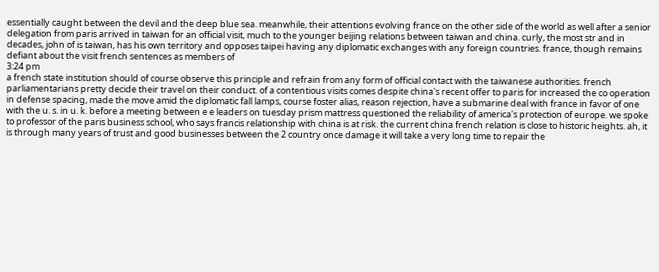essentially caught between the devil and the deep blue sea. meanwhile, their attentions evolving france on the other side of the world as well after a senior delegation from paris arrived in taiwan for an official visit, much to the younger beijing relations between taiwan and china. curly, the most str and in decades, john of is taiwan, has his own territory and opposes taipei having any diplomatic exchanges with any foreign countries. france, though remains defiant about the visit french sentences as members of
3:24 pm
a french state institution should of course observe this principle and refrain from any form of official contact with the taiwanese authorities. french parliamentarians pretty decide their travel on their conduct. of a contentious visits comes despite china's recent offer to paris for increased the co operation in defense spacing, made the move amid the diplomatic fall lamps, course foster alias, reason rejection, have a submarine deal with france in favor of one with the u. s. in u. k. before a meeting between e e leaders on tuesday prism mattress questioned the reliability of america's protection of europe. we spoke to professor of the paris business school, who says francis relationship with china is at risk. the current china french relation is close to historic heights. ah, it is through many years of trust and good businesses between the 2 country once damage it will take a very long time to repair the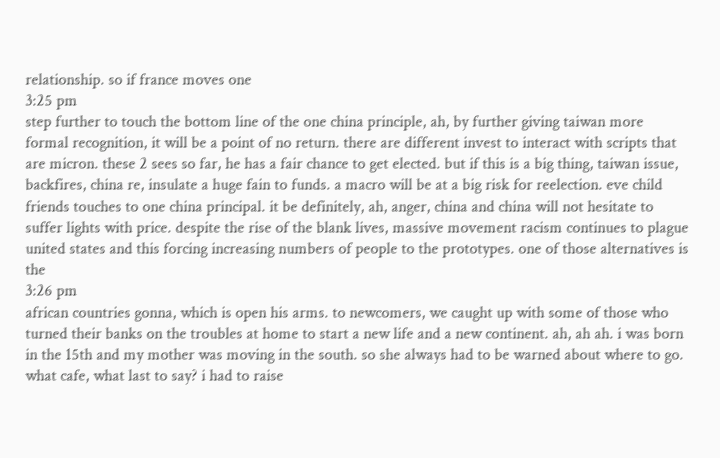relationship. so if france moves one
3:25 pm
step further to touch the bottom line of the one china principle, ah, by further giving taiwan more formal recognition, it will be a point of no return. there are different invest to interact with scripts that are micron. these 2 sees so far, he has a fair chance to get elected. but if this is a big thing, taiwan issue, backfires, china re, insulate a huge fain to funds. a macro will be at a big risk for reelection. eve child friends touches to one china principal. it be definitely, ah, anger, china and china will not hesitate to suffer lights with price. despite the rise of the blank lives, massive movement racism continues to plague united states and this forcing increasing numbers of people to the prototypes. one of those alternatives is the
3:26 pm
african countries gonna, which is open his arms. to newcomers, we caught up with some of those who turned their banks on the troubles at home to start a new life and a new continent. ah, ah ah. i was born in the 15th and my mother was moving in the south. so she always had to be warned about where to go. what cafe, what last to say? i had to raise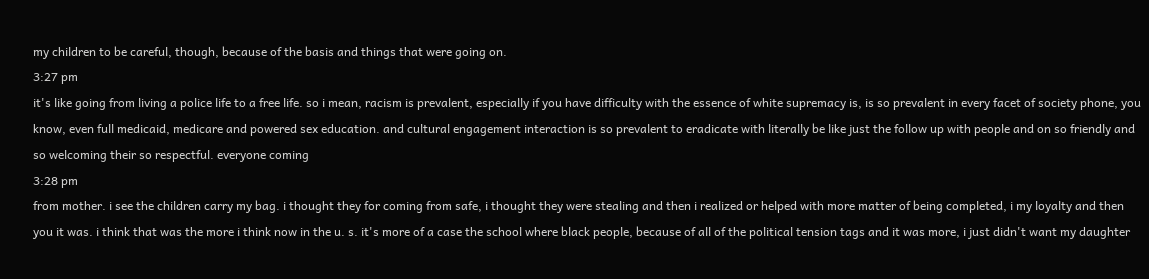my children to be careful, though, because of the basis and things that were going on.
3:27 pm
it's like going from living a police life to a free life. so i mean, racism is prevalent, especially if you have difficulty with the essence of white supremacy is, is so prevalent in every facet of society phone, you know, even full medicaid, medicare and powered sex education. and cultural engagement interaction is so prevalent to eradicate with literally be like just the follow up with people and on so friendly and so welcoming their so respectful. everyone coming
3:28 pm
from mother. i see the children carry my bag. i thought they for coming from safe, i thought they were stealing and then i realized or helped with more matter of being completed, i my loyalty and then you it was. i think that was the more i think now in the u. s. it's more of a case the school where black people, because of all of the political tension tags and it was more, i just didn't want my daughter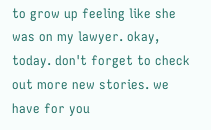to grow up feeling like she was on my lawyer. okay, today. don't forget to check out more new stories. we have for you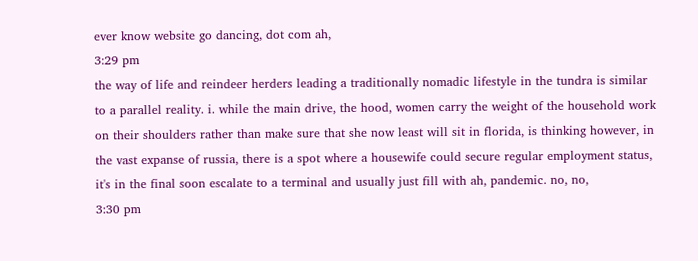ever know website go dancing, dot com ah,
3:29 pm
the way of life and reindeer herders leading a traditionally nomadic lifestyle in the tundra is similar to a parallel reality. i. while the main drive, the hood, women carry the weight of the household work on their shoulders rather than make sure that she now least will sit in florida, is thinking however, in the vast expanse of russia, there is a spot where a housewife could secure regular employment status, it's in the final soon escalate to a terminal and usually just fill with ah, pandemic. no, no,
3:30 pm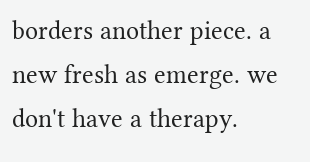borders another piece. a new fresh as emerge. we don't have a therapy.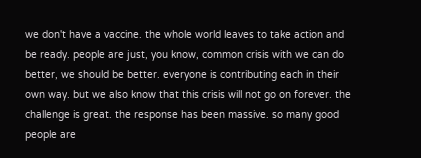we don't have a vaccine. the whole world leaves to take action and be ready. people are just, you know, common crisis with we can do better, we should be better. everyone is contributing each in their own way. but we also know that this crisis will not go on forever. the challenge is great. the response has been massive. so many good people are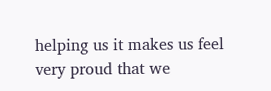helping us it makes us feel very proud that we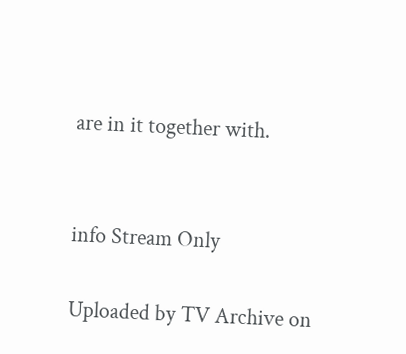are in it together with.


info Stream Only

Uploaded by TV Archive on